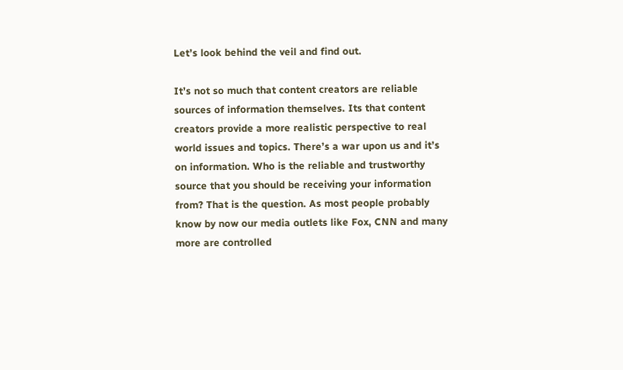Let’s look behind the veil and find out.

It’s not so much that content creators are reliable sources of information themselves. Its that content creators provide a more realistic perspective to real world issues and topics. There’s a war upon us and it’s on information. Who is the reliable and trustworthy source that you should be receiving your information from? That is the question. As most people probably know by now our media outlets like Fox, CNN and many more are controlled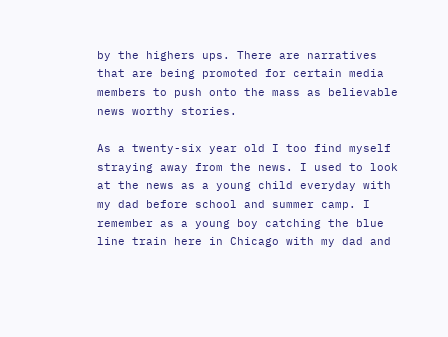by the highers ups. There are narratives that are being promoted for certain media members to push onto the mass as believable news worthy stories.

As a twenty-six year old I too find myself straying away from the news. I used to look at the news as a young child everyday with my dad before school and summer camp. I remember as a young boy catching the blue line train here in Chicago with my dad and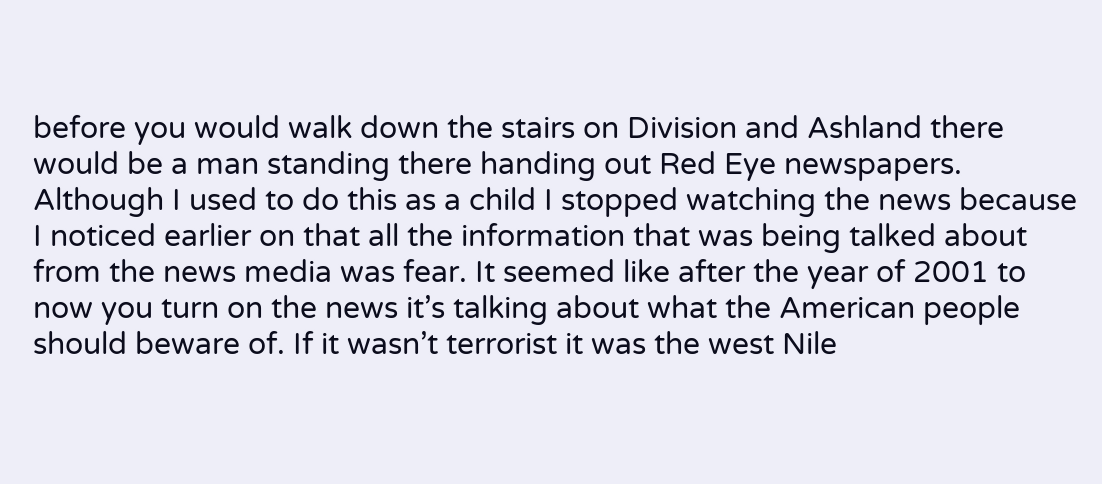before you would walk down the stairs on Division and Ashland there would be a man standing there handing out Red Eye newspapers. Although I used to do this as a child I stopped watching the news because I noticed earlier on that all the information that was being talked about from the news media was fear. It seemed like after the year of 2001 to now you turn on the news it’s talking about what the American people should beware of. If it wasn’t terrorist it was the west Nile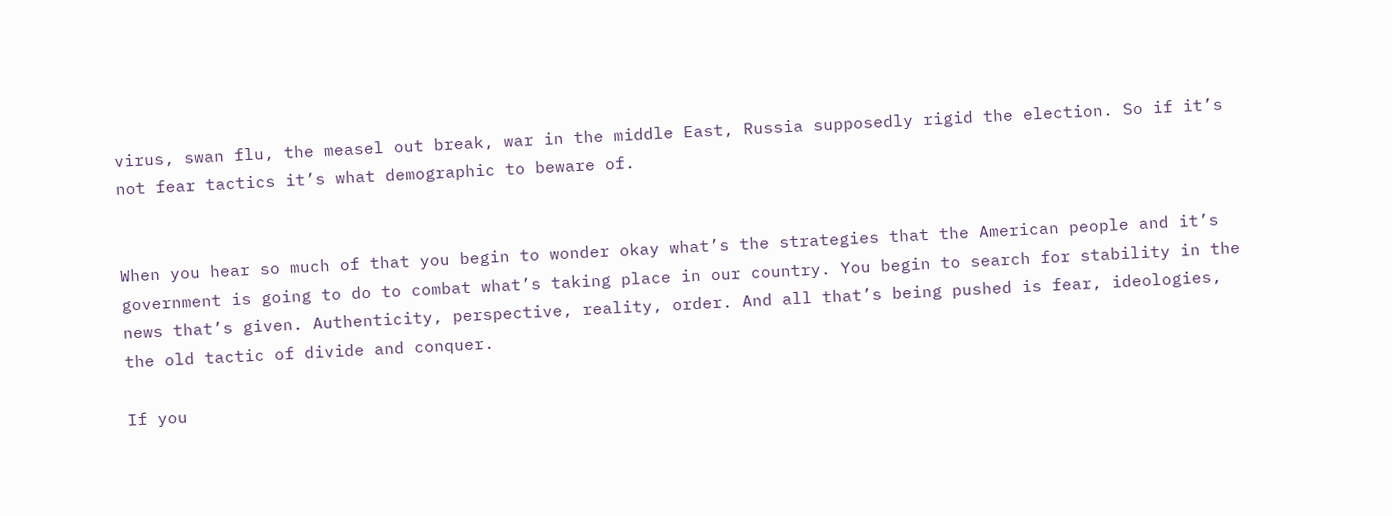virus, swan flu, the measel out break, war in the middle East, Russia supposedly rigid the election. So if it’s not fear tactics it’s what demographic to beware of.


When you hear so much of that you begin to wonder okay what’s the strategies that the American people and it’s government is going to do to combat what’s taking place in our country. You begin to search for stability in the news that’s given. Authenticity, perspective, reality, order. And all that’s being pushed is fear, ideologies, the old tactic of divide and conquer.

If you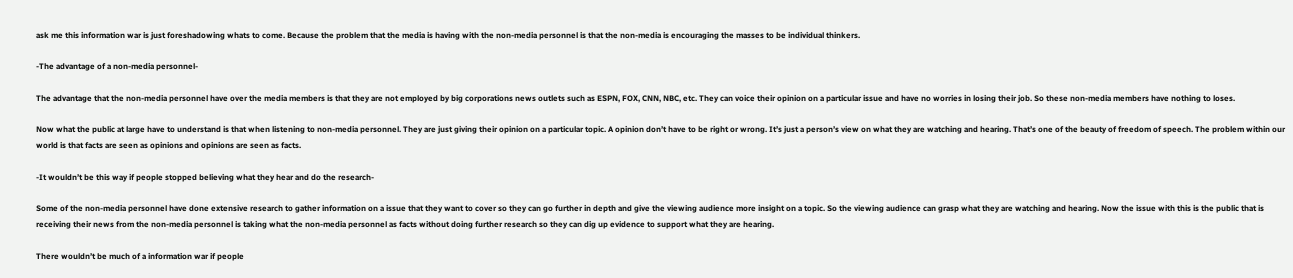ask me this information war is just foreshadowing whats to come. Because the problem that the media is having with the non-media personnel is that the non-media is encouraging the masses to be individual thinkers.

-The advantage of a non-media personnel-

The advantage that the non-media personnel have over the media members is that they are not employed by big corporations news outlets such as ESPN, FOX, CNN, NBC, etc. They can voice their opinion on a particular issue and have no worries in losing their job. So these non-media members have nothing to loses.

Now what the public at large have to understand is that when listening to non-media personnel. They are just giving their opinion on a particular topic. A opinion don’t have to be right or wrong. It’s just a person’s view on what they are watching and hearing. That’s one of the beauty of freedom of speech. The problem within our world is that facts are seen as opinions and opinions are seen as facts.

-It wouldn’t be this way if people stopped believing what they hear and do the research-

Some of the non-media personnel have done extensive research to gather information on a issue that they want to cover so they can go further in depth and give the viewing audience more insight on a topic. So the viewing audience can grasp what they are watching and hearing. Now the issue with this is the public that is receiving their news from the non-media personnel is taking what the non-media personnel as facts without doing further research so they can dig up evidence to support what they are hearing.

There wouldn’t be much of a information war if people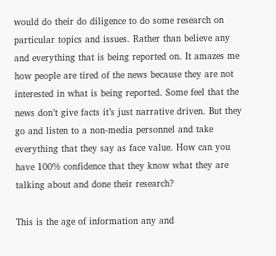would do their do diligence to do some research on particular topics and issues. Rather than believe any and everything that is being reported on. It amazes me how people are tired of the news because they are not interested in what is being reported. Some feel that the news don’t give facts it’s just narrative driven. But they go and listen to a non-media personnel and take everything that they say as face value. How can you have 100% confidence that they know what they are talking about and done their research?

This is the age of information any and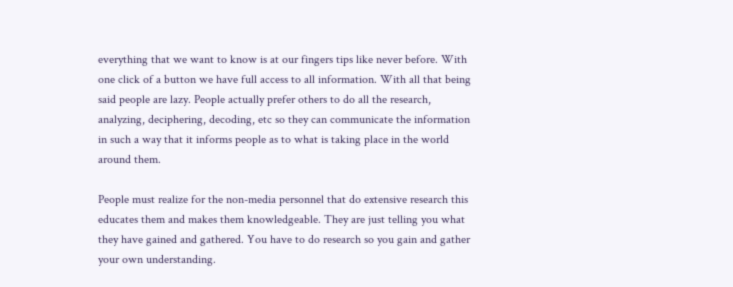everything that we want to know is at our fingers tips like never before. With one click of a button we have full access to all information. With all that being said people are lazy. People actually prefer others to do all the research, analyzing, deciphering, decoding, etc so they can communicate the information in such a way that it informs people as to what is taking place in the world around them.

People must realize for the non-media personnel that do extensive research this educates them and makes them knowledgeable. They are just telling you what they have gained and gathered. You have to do research so you gain and gather your own understanding.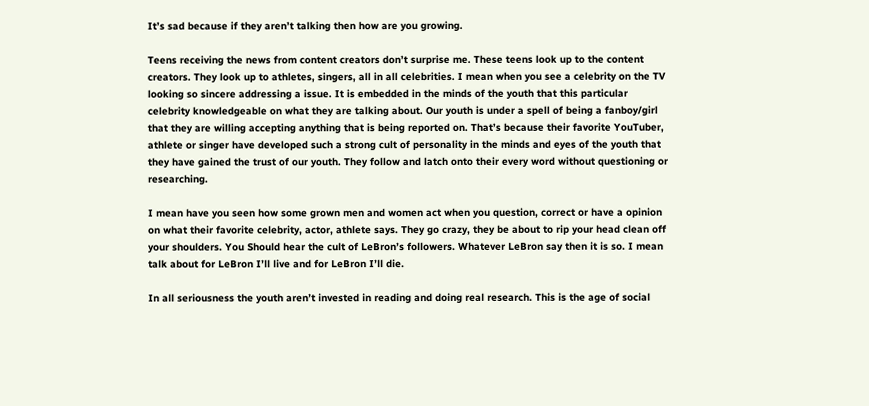It’s sad because if they aren’t talking then how are you growing.

Teens receiving the news from content creators don’t surprise me. These teens look up to the content creators. They look up to athletes, singers, all in all celebrities. I mean when you see a celebrity on the TV looking so sincere addressing a issue. It is embedded in the minds of the youth that this particular celebrity knowledgeable on what they are talking about. Our youth is under a spell of being a fanboy/girl that they are willing accepting anything that is being reported on. That’s because their favorite YouTuber, athlete or singer have developed such a strong cult of personality in the minds and eyes of the youth that they have gained the trust of our youth. They follow and latch onto their every word without questioning or researching.

I mean have you seen how some grown men and women act when you question, correct or have a opinion on what their favorite celebrity, actor, athlete says. They go crazy, they be about to rip your head clean off your shoulders. You Should hear the cult of LeBron’s followers. Whatever LeBron say then it is so. I mean talk about for LeBron I’ll live and for LeBron I’ll die.

In all seriousness the youth aren’t invested in reading and doing real research. This is the age of social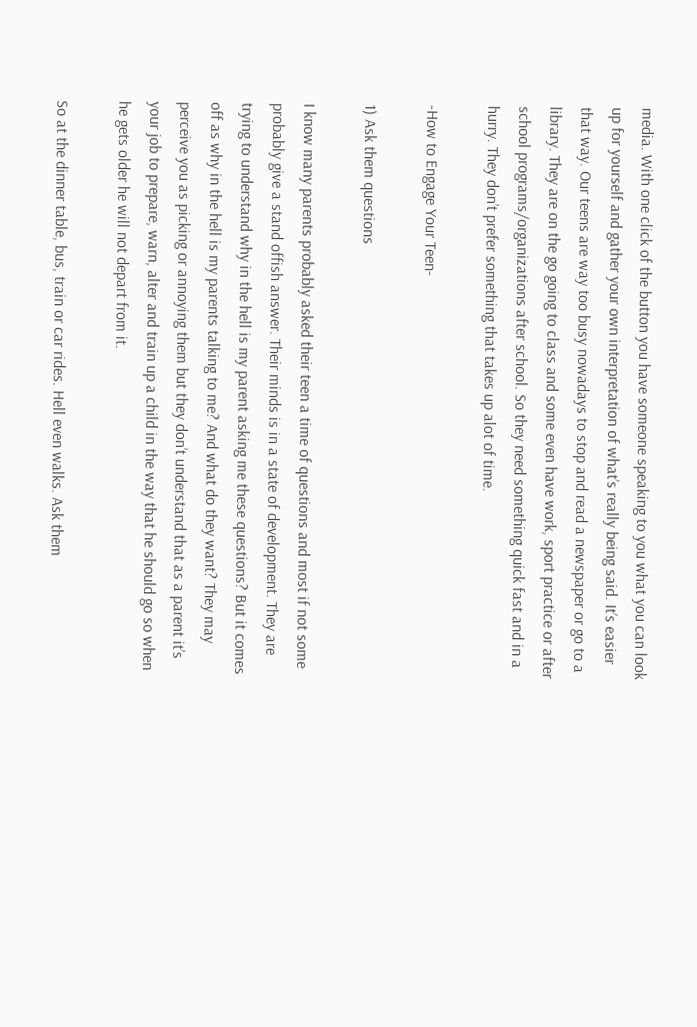media. With one click of the button you have someone speaking to you what you can look up for yourself and gather your own interpretation of what’s really being said. It’s easier that way. Our teens are way too busy nowadays to stop and read a newspaper or go to a library. They are on the go going to class and some even have work, sport practice or after school programs/organizations after school. So they need something quick fast and in a hurry. They don’t prefer something that takes up alot of time.

-How to Engage Your Teen-

1) Ask them questions

I know many parents probably asked their teen a time of questions and most if not some probably give a stand offish answer. Their minds is in a state of development. They are trying to understand why in the hell is my parent asking me these questions? But it comes off as why in the hell is my parents talking to me? And what do they want? They may perceive you as picking or annoying them but they don’t understand that as a parent it’s your job to prepare, warn, alter and train up a child in the way that he should go so when he gets older he will not depart from it.

So at the dinner table, bus, train or car rides. Hell even walks. Ask them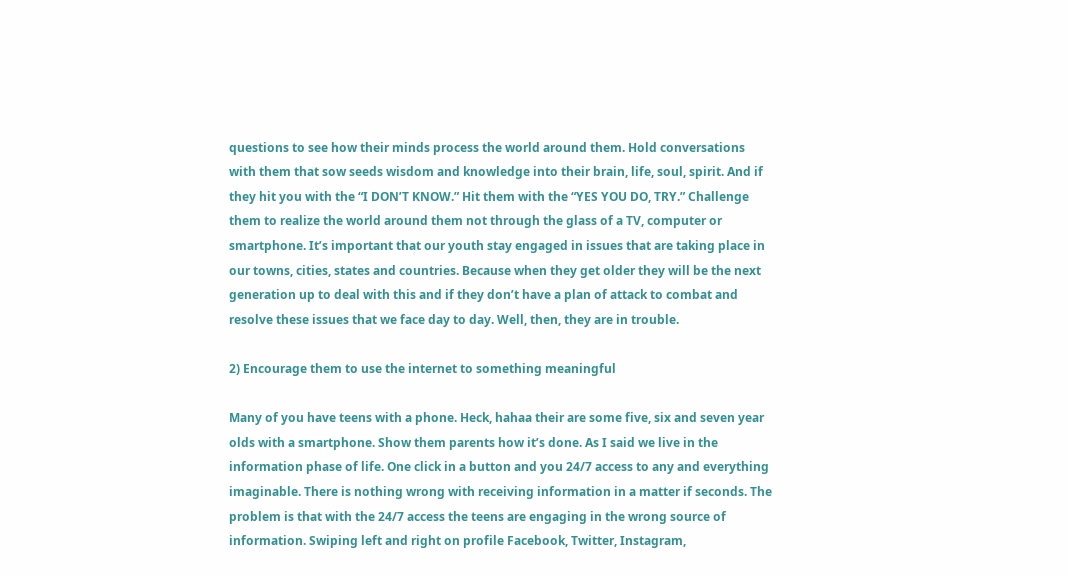questions to see how their minds process the world around them. Hold conversations with them that sow seeds wisdom and knowledge into their brain, life, soul, spirit. And if they hit you with the “I DON’T KNOW.” Hit them with the “YES YOU DO, TRY.” Challenge them to realize the world around them not through the glass of a TV, computer or smartphone. It’s important that our youth stay engaged in issues that are taking place in our towns, cities, states and countries. Because when they get older they will be the next generation up to deal with this and if they don’t have a plan of attack to combat and resolve these issues that we face day to day. Well, then, they are in trouble.

2) Encourage them to use the internet to something meaningful

Many of you have teens with a phone. Heck, hahaa their are some five, six and seven year olds with a smartphone. Show them parents how it’s done. As I said we live in the information phase of life. One click in a button and you 24/7 access to any and everything imaginable. There is nothing wrong with receiving information in a matter if seconds. The problem is that with the 24/7 access the teens are engaging in the wrong source of information. Swiping left and right on profile Facebook, Twitter, Instagram,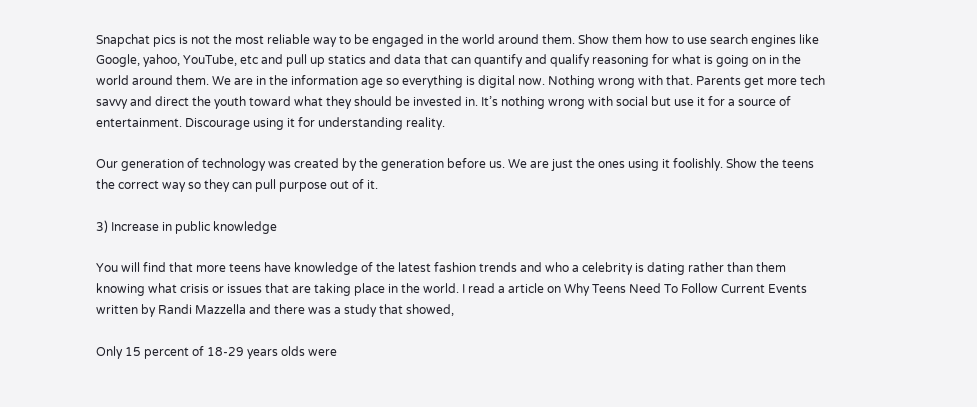Snapchat pics is not the most reliable way to be engaged in the world around them. Show them how to use search engines like Google, yahoo, YouTube, etc and pull up statics and data that can quantify and qualify reasoning for what is going on in the world around them. We are in the information age so everything is digital now. Nothing wrong with that. Parents get more tech savvy and direct the youth toward what they should be invested in. It’s nothing wrong with social but use it for a source of entertainment. Discourage using it for understanding reality.

Our generation of technology was created by the generation before us. We are just the ones using it foolishly. Show the teens the correct way so they can pull purpose out of it.

3) Increase in public knowledge

You will find that more teens have knowledge of the latest fashion trends and who a celebrity is dating rather than them knowing what crisis or issues that are taking place in the world. I read a article on Why Teens Need To Follow Current Events written by Randi Mazzella and there was a study that showed,

Only 15 percent of 18-29 years olds were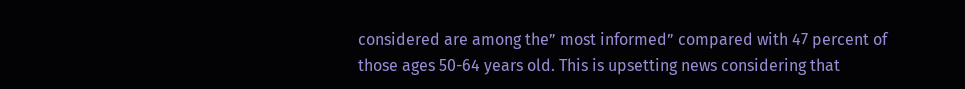considered are among the” most informed” compared with 47 percent of those ages 50-64 years old. This is upsetting news considering that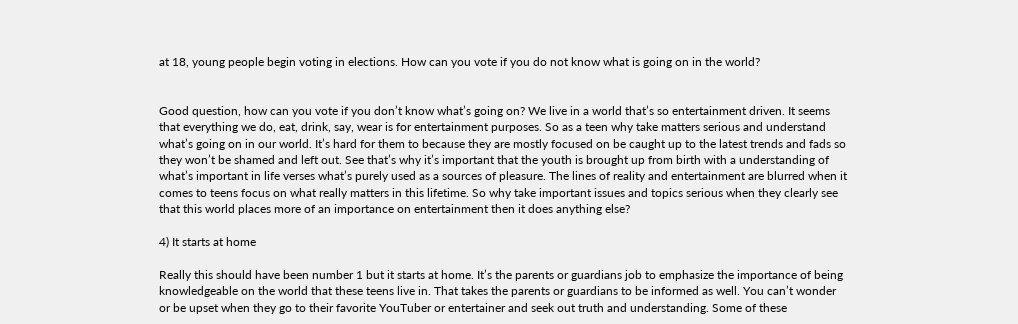at 18, young people begin voting in elections. How can you vote if you do not know what is going on in the world?


Good question, how can you vote if you don’t know what’s going on? We live in a world that’s so entertainment driven. It seems that everything we do, eat, drink, say, wear is for entertainment purposes. So as a teen why take matters serious and understand what’s going on in our world. It’s hard for them to because they are mostly focused on be caught up to the latest trends and fads so they won’t be shamed and left out. See that’s why it’s important that the youth is brought up from birth with a understanding of what’s important in life verses what’s purely used as a sources of pleasure. The lines of reality and entertainment are blurred when it comes to teens focus on what really matters in this lifetime. So why take important issues and topics serious when they clearly see that this world places more of an importance on entertainment then it does anything else?

4) It starts at home

Really this should have been number 1 but it starts at home. It’s the parents or guardians job to emphasize the importance of being knowledgeable on the world that these teens live in. That takes the parents or guardians to be informed as well. You can’t wonder or be upset when they go to their favorite YouTuber or entertainer and seek out truth and understanding. Some of these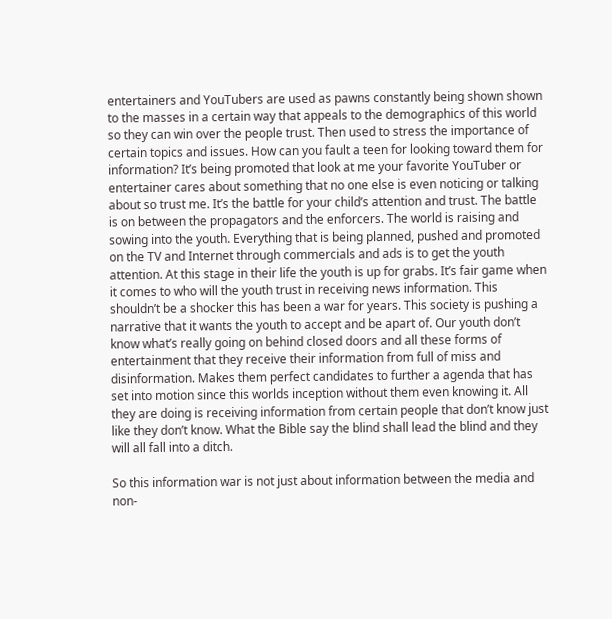entertainers and YouTubers are used as pawns constantly being shown shown to the masses in a certain way that appeals to the demographics of this world so they can win over the people trust. Then used to stress the importance of certain topics and issues. How can you fault a teen for looking toward them for information? It’s being promoted that look at me your favorite YouTuber or entertainer cares about something that no one else is even noticing or talking about so trust me. It’s the battle for your child’s attention and trust. The battle is on between the propagators and the enforcers. The world is raising and sowing into the youth. Everything that is being planned, pushed and promoted on the TV and Internet through commercials and ads is to get the youth attention. At this stage in their life the youth is up for grabs. It’s fair game when it comes to who will the youth trust in receiving news information. This shouldn’t be a shocker this has been a war for years. This society is pushing a narrative that it wants the youth to accept and be apart of. Our youth don’t know what’s really going on behind closed doors and all these forms of entertainment that they receive their information from full of miss and disinformation. Makes them perfect candidates to further a agenda that has set into motion since this worlds inception without them even knowing it. All they are doing is receiving information from certain people that don’t know just like they don’t know. What the Bible say the blind shall lead the blind and they will all fall into a ditch.

So this information war is not just about information between the media and non-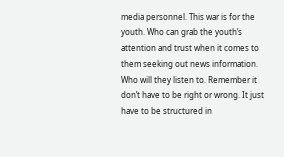media personnel. This war is for the youth. Who can grab the youth’s attention and trust when it comes to them seeking out news information. Who will they listen to. Remember it don’t have to be right or wrong. It just have to be structured in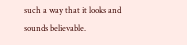such a way that it looks and sounds believable.